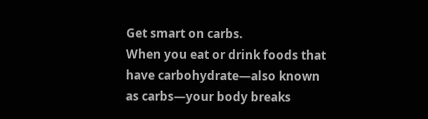Get smart on carbs.
When you eat or drink foods that have carbohydrate—also known as carbs—your body breaks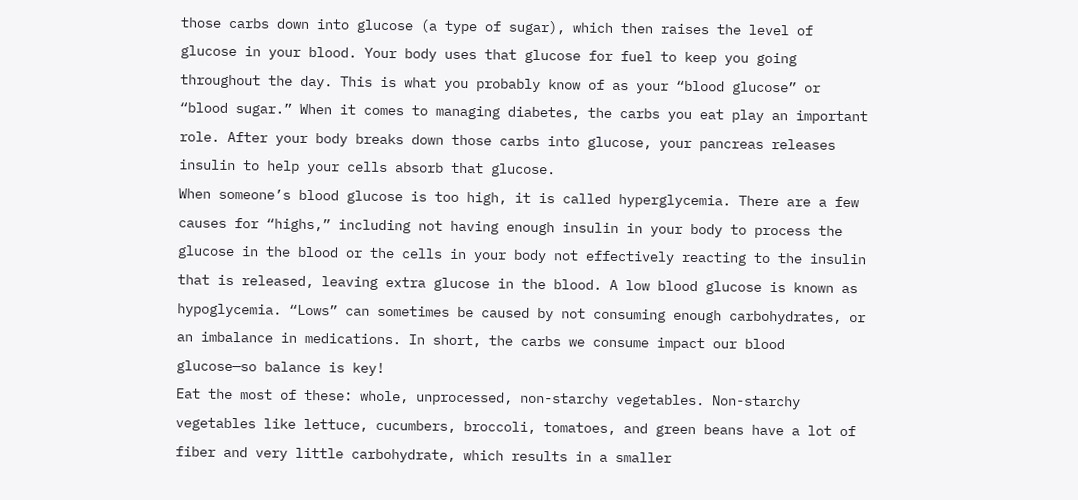those carbs down into glucose (a type of sugar), which then raises the level of glucose in your blood. Your body uses that glucose for fuel to keep you going throughout the day. This is what you probably know of as your “blood glucose” or “blood sugar.” When it comes to managing diabetes, the carbs you eat play an important role. After your body breaks down those carbs into glucose, your pancreas releases insulin to help your cells absorb that glucose.
When someone’s blood glucose is too high, it is called hyperglycemia. There are a few causes for “highs,” including not having enough insulin in your body to process the glucose in the blood or the cells in your body not effectively reacting to the insulin that is released, leaving extra glucose in the blood. A low blood glucose is known as hypoglycemia. “Lows” can sometimes be caused by not consuming enough carbohydrates, or an imbalance in medications. In short, the carbs we consume impact our blood glucose—so balance is key!
Eat the most of these: whole, unprocessed, non-starchy vegetables. Non-starchy vegetables like lettuce, cucumbers, broccoli, tomatoes, and green beans have a lot of fiber and very little carbohydrate, which results in a smaller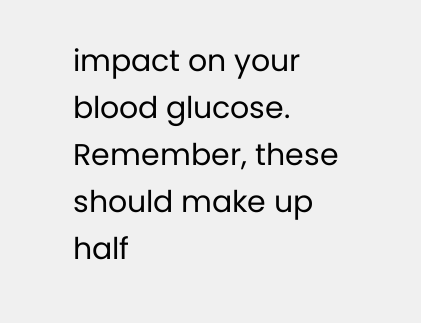impact on your blood glucose. Remember, these should make up half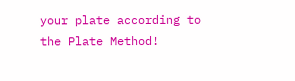your plate according to the Plate Method!